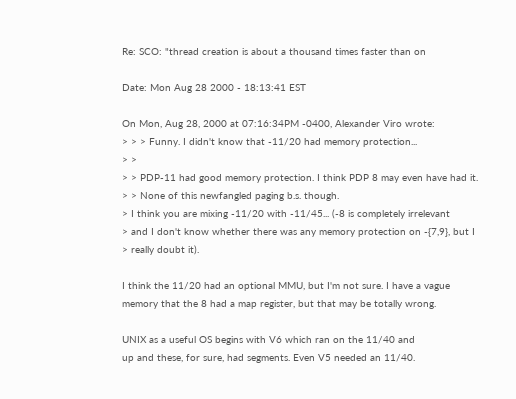Re: SCO: "thread creation is about a thousand times faster than on

Date: Mon Aug 28 2000 - 18:13:41 EST

On Mon, Aug 28, 2000 at 07:16:34PM -0400, Alexander Viro wrote:
> > > Funny. I didn't know that -11/20 had memory protection...
> >
> > PDP-11 had good memory protection. I think PDP 8 may even have had it.
> > None of this newfangled paging b.s. though.
> I think you are mixing -11/20 with -11/45... (-8 is completely irrelevant
> and I don't know whether there was any memory protection on -{7,9}, but I
> really doubt it).

I think the 11/20 had an optional MMU, but I'm not sure. I have a vague
memory that the 8 had a map register, but that may be totally wrong.

UNIX as a useful OS begins with V6 which ran on the 11/40 and
up and these, for sure, had segments. Even V5 needed an 11/40.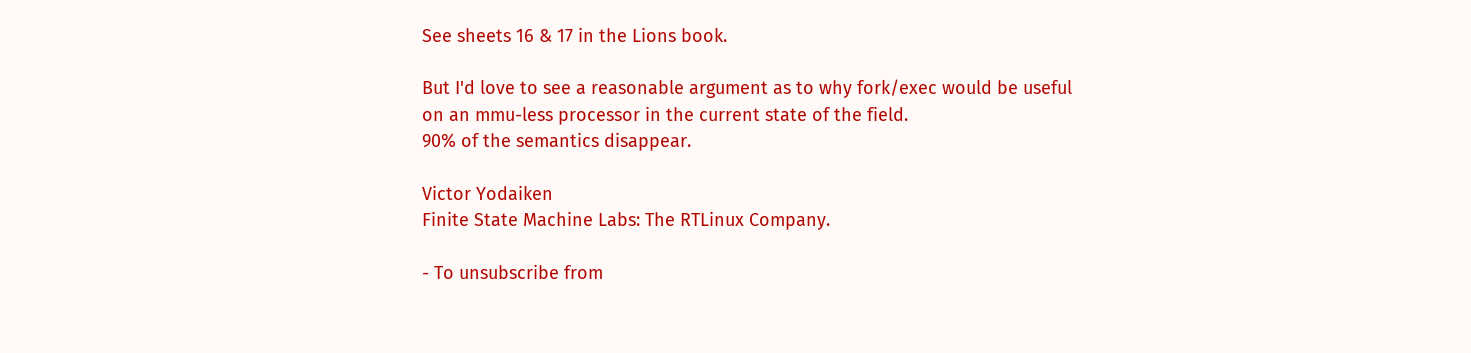See sheets 16 & 17 in the Lions book.

But I'd love to see a reasonable argument as to why fork/exec would be useful
on an mmu-less processor in the current state of the field.
90% of the semantics disappear.

Victor Yodaiken
Finite State Machine Labs: The RTLinux Company.

- To unsubscribe from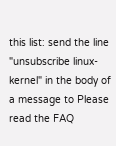this list: send the line "unsubscribe linux-kernel" in the body of a message to Please read the FAQ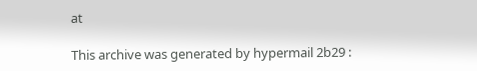at

This archive was generated by hypermail 2b29 :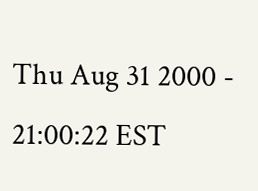Thu Aug 31 2000 - 21:00:22 EST